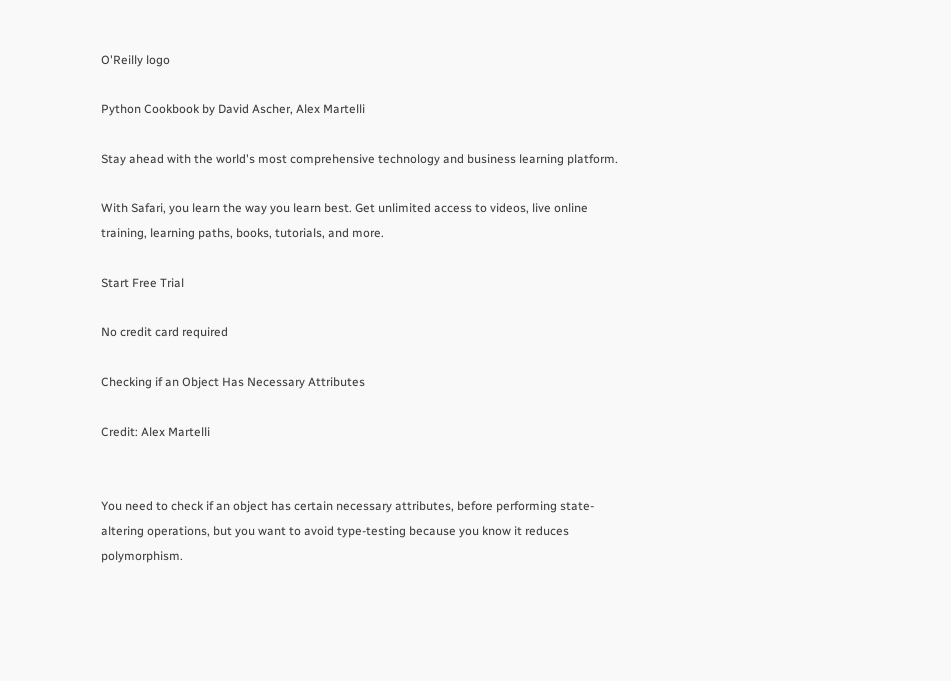O'Reilly logo

Python Cookbook by David Ascher, Alex Martelli

Stay ahead with the world's most comprehensive technology and business learning platform.

With Safari, you learn the way you learn best. Get unlimited access to videos, live online training, learning paths, books, tutorials, and more.

Start Free Trial

No credit card required

Checking if an Object Has Necessary Attributes

Credit: Alex Martelli


You need to check if an object has certain necessary attributes, before performing state-altering operations, but you want to avoid type-testing because you know it reduces polymorphism.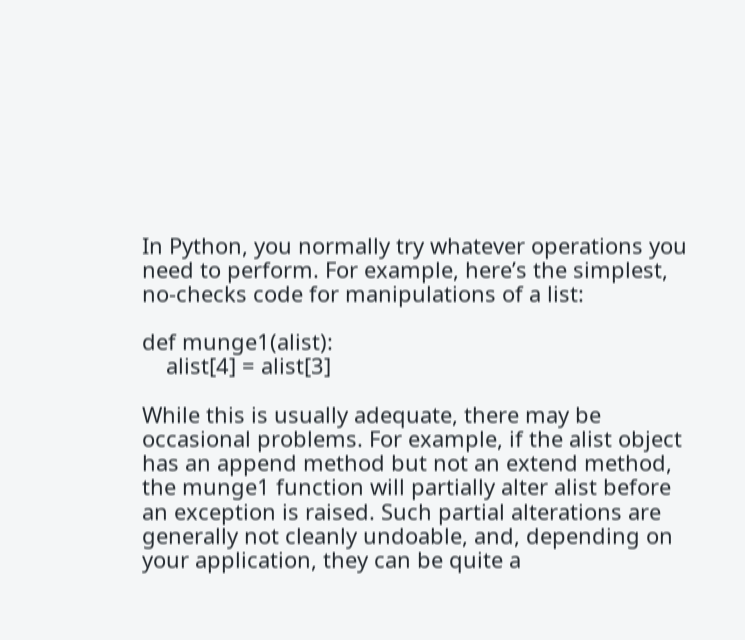In Python, you normally try whatever operations you need to perform. For example, here’s the simplest, no-checks code for manipulations of a list:

def munge1(alist):
    alist[4] = alist[3]

While this is usually adequate, there may be occasional problems. For example, if the alist object has an append method but not an extend method, the munge1 function will partially alter alist before an exception is raised. Such partial alterations are generally not cleanly undoable, and, depending on your application, they can be quite a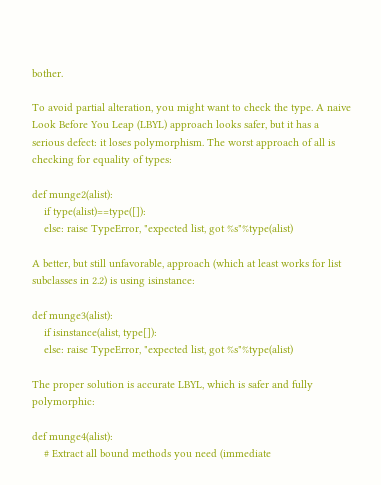bother.

To avoid partial alteration, you might want to check the type. A naive Look Before You Leap (LBYL) approach looks safer, but it has a serious defect: it loses polymorphism. The worst approach of all is checking for equality of types:

def munge2(alist):
    if type(alist)==type([]):
    else: raise TypeError, "expected list, got %s"%type(alist)

A better, but still unfavorable, approach (which at least works for list subclasses in 2.2) is using isinstance:

def munge3(alist):
    if isinstance(alist, type[]):
    else: raise TypeError, "expected list, got %s"%type(alist)

The proper solution is accurate LBYL, which is safer and fully polymorphic:

def munge4(alist):
    # Extract all bound methods you need (immediate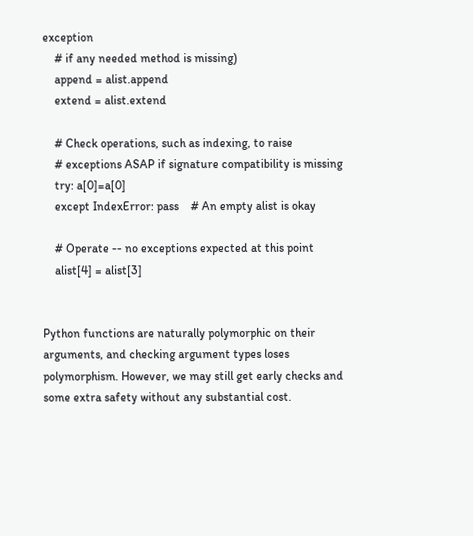exception
    # if any needed method is missing)
    append = alist.append
    extend = alist.extend

    # Check operations, such as indexing, to raise
    # exceptions ASAP if signature compatibility is missing
    try: a[0]=a[0]
    except IndexError: pass    # An empty alist is okay

    # Operate -- no exceptions expected at this point
    alist[4] = alist[3]


Python functions are naturally polymorphic on their arguments, and checking argument types loses polymorphism. However, we may still get early checks and some extra safety without any substantial cost.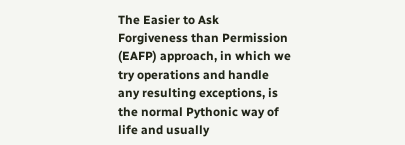The Easier to Ask Forgiveness than Permission (EAFP) approach, in which we try operations and handle any resulting exceptions, is the normal Pythonic way of life and usually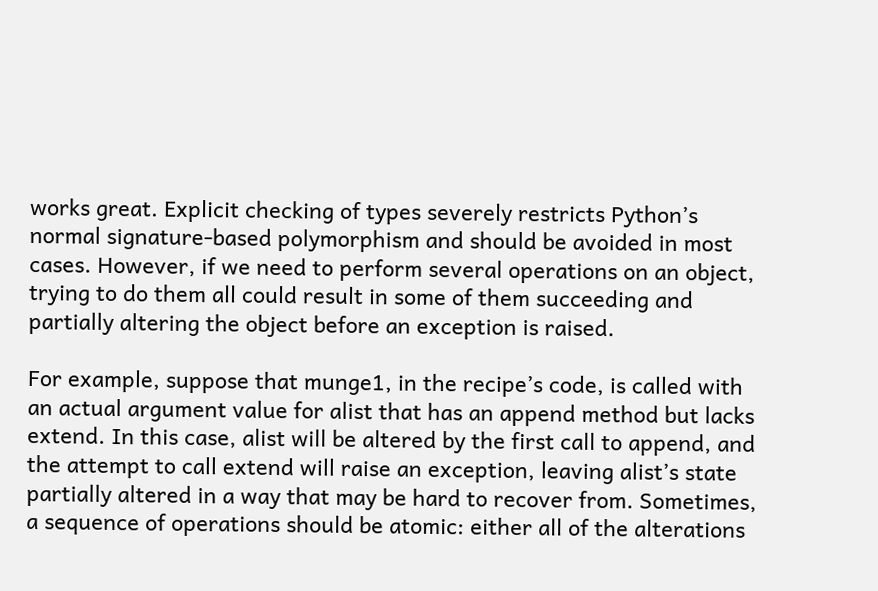works great. Explicit checking of types severely restricts Python’s normal signature-based polymorphism and should be avoided in most cases. However, if we need to perform several operations on an object, trying to do them all could result in some of them succeeding and partially altering the object before an exception is raised.

For example, suppose that munge1, in the recipe’s code, is called with an actual argument value for alist that has an append method but lacks extend. In this case, alist will be altered by the first call to append, and the attempt to call extend will raise an exception, leaving alist’s state partially altered in a way that may be hard to recover from. Sometimes, a sequence of operations should be atomic: either all of the alterations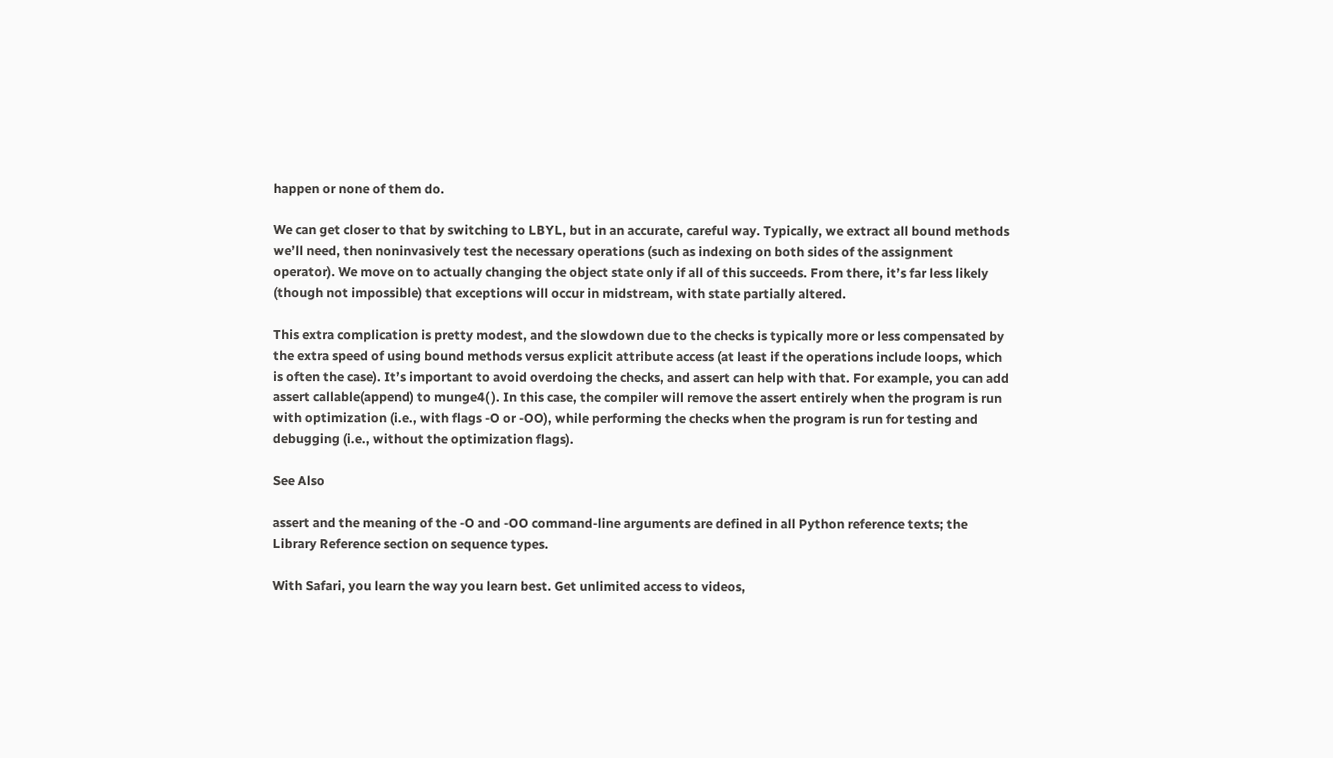happen or none of them do.

We can get closer to that by switching to LBYL, but in an accurate, careful way. Typically, we extract all bound methods we’ll need, then noninvasively test the necessary operations (such as indexing on both sides of the assignment operator). We move on to actually changing the object state only if all of this succeeds. From there, it’s far less likely (though not impossible) that exceptions will occur in midstream, with state partially altered.

This extra complication is pretty modest, and the slowdown due to the checks is typically more or less compensated by the extra speed of using bound methods versus explicit attribute access (at least if the operations include loops, which is often the case). It’s important to avoid overdoing the checks, and assert can help with that. For example, you can add assert callable(append) to munge4( ). In this case, the compiler will remove the assert entirely when the program is run with optimization (i.e., with flags -O or -OO), while performing the checks when the program is run for testing and debugging (i.e., without the optimization flags).

See Also

assert and the meaning of the -O and -OO command-line arguments are defined in all Python reference texts; the Library Reference section on sequence types.

With Safari, you learn the way you learn best. Get unlimited access to videos,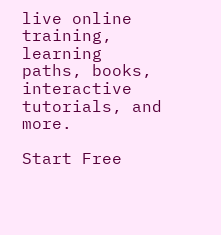live online training, learning paths, books, interactive tutorials, and more.

Start Free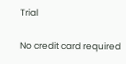Trial

No credit card required